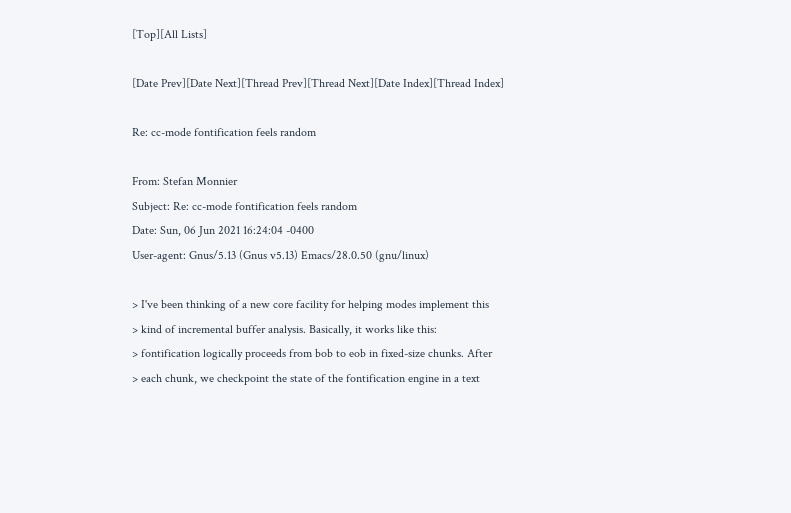[Top][All Lists]

[Date Prev][Date Next][Thread Prev][Thread Next][Date Index][Thread Index]

Re: cc-mode fontification feels random

From: Stefan Monnier
Subject: Re: cc-mode fontification feels random
Date: Sun, 06 Jun 2021 16:24:04 -0400
User-agent: Gnus/5.13 (Gnus v5.13) Emacs/28.0.50 (gnu/linux)

> I've been thinking of a new core facility for helping modes implement this
> kind of incremental buffer analysis. Basically, it works like this:
> fontification logically proceeds from bob to eob in fixed-size chunks. After
> each chunk, we checkpoint the state of the fontification engine in a text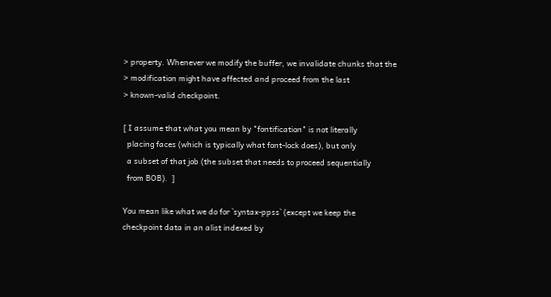> property. Whenever we modify the buffer, we invalidate chunks that the
> modification might have affected and proceed from the last
> known-valid checkpoint.

[ I assume that what you mean by "fontification" is not literally
  placing faces (which is typically what font-lock does), but only
  a subset of that job (the subset that needs to proceed sequentially
  from BOB).  ]

You mean like what we do for `syntax-ppss` (except we keep the
checkpoint data in an alist indexed by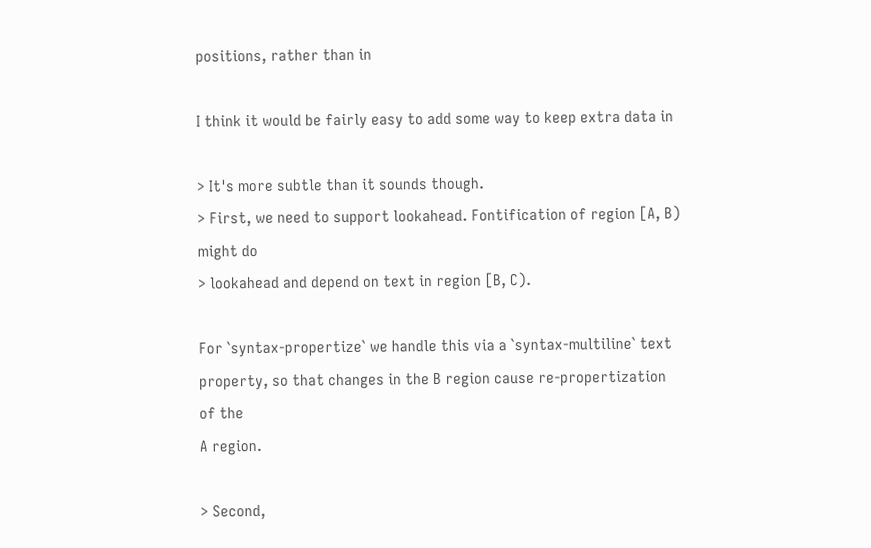positions, rather than in

I think it would be fairly easy to add some way to keep extra data in

> It's more subtle than it sounds though.
> First, we need to support lookahead. Fontification of region [A, B) might do
> lookahead and depend on text in region [B, C).

For `syntax-propertize` we handle this via a `syntax-multiline` text
property, so that changes in the B region cause re-propertization of the
A region.

> Second,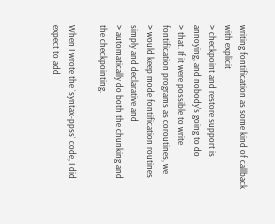writing fontification as some kind of callback with explicit
> checkpoint and restore support is annoying, and nobody's going to do
> that. If it were possible to write fontification programs as coroutines, we
> would keep mode fontification routines simply and declarative and
> automatically do both the chunking and the checkpointing.

When I wrote the `syntax-ppss` code, I did expect to add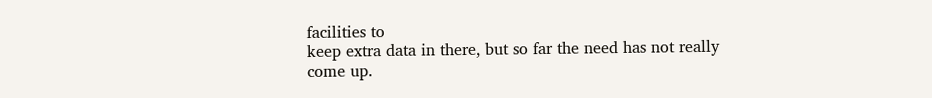facilities to
keep extra data in there, but so far the need has not really come up.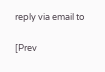reply via email to

[Prev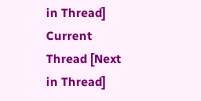in Thread] Current Thread [Next in Thread]